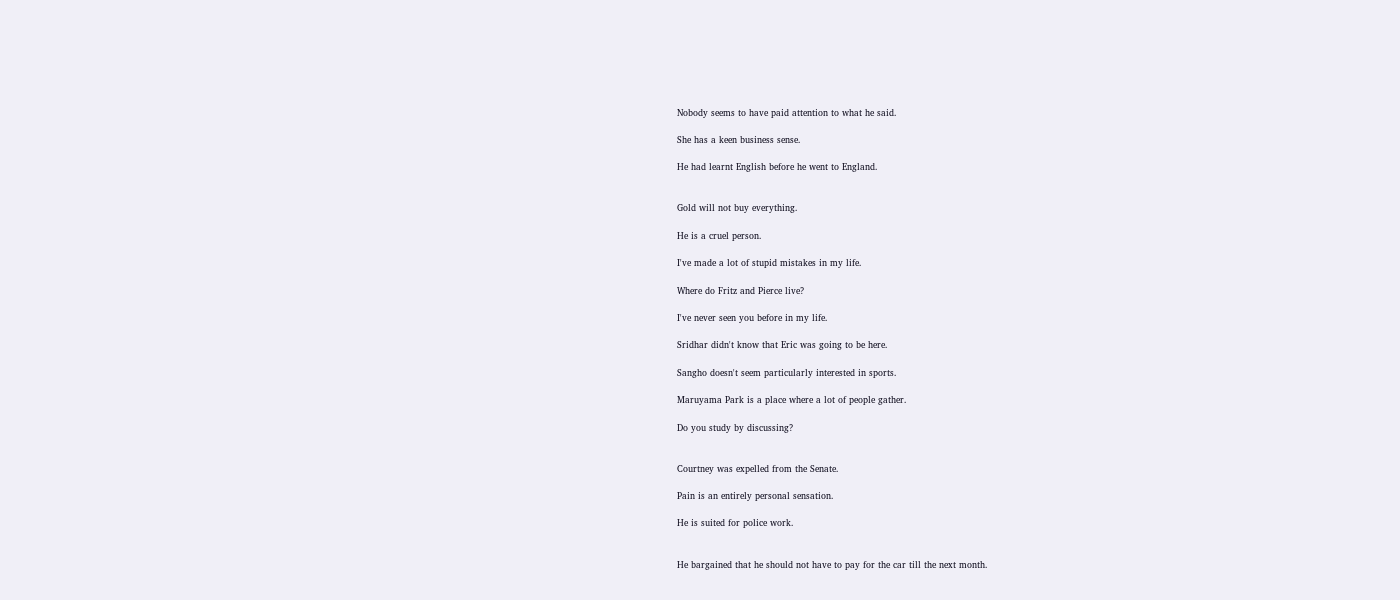Nobody seems to have paid attention to what he said.

She has a keen business sense.

He had learnt English before he went to England.


Gold will not buy everything.

He is a cruel person.

I've made a lot of stupid mistakes in my life.

Where do Fritz and Pierce live?

I've never seen you before in my life.

Sridhar didn't know that Eric was going to be here.

Sangho doesn't seem particularly interested in sports.

Maruyama Park is a place where a lot of people gather.

Do you study by discussing?


Courtney was expelled from the Senate.

Pain is an entirely personal sensation.

He is suited for police work.


He bargained that he should not have to pay for the car till the next month.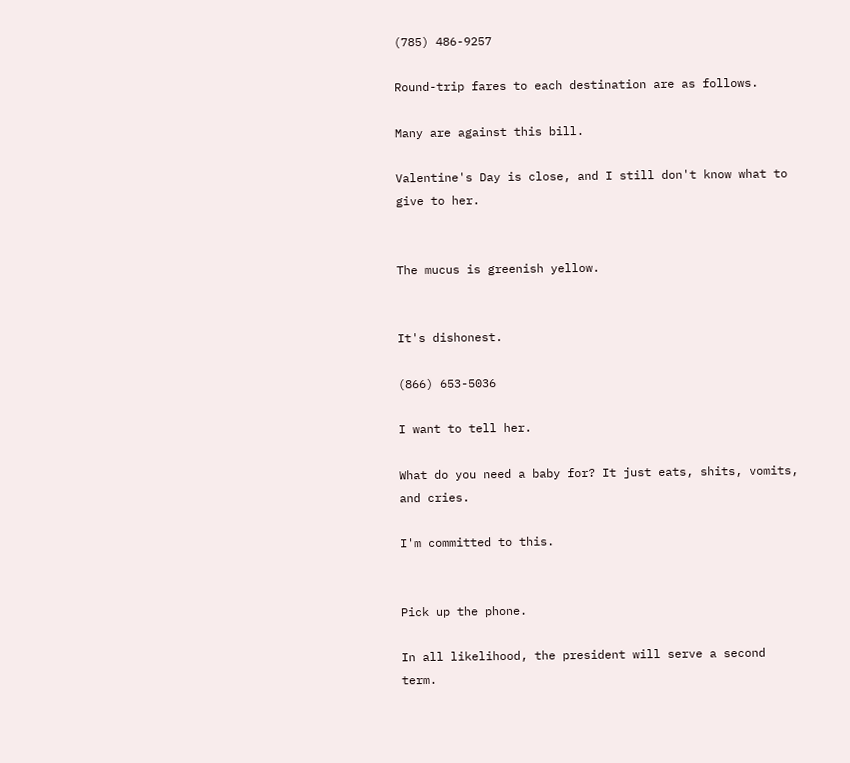(785) 486-9257

Round-trip fares to each destination are as follows.

Many are against this bill.

Valentine's Day is close, and I still don't know what to give to her.


The mucus is greenish yellow.


It's dishonest.

(866) 653-5036

I want to tell her.

What do you need a baby for? It just eats, shits, vomits, and cries.

I'm committed to this.


Pick up the phone.

In all likelihood, the president will serve a second term.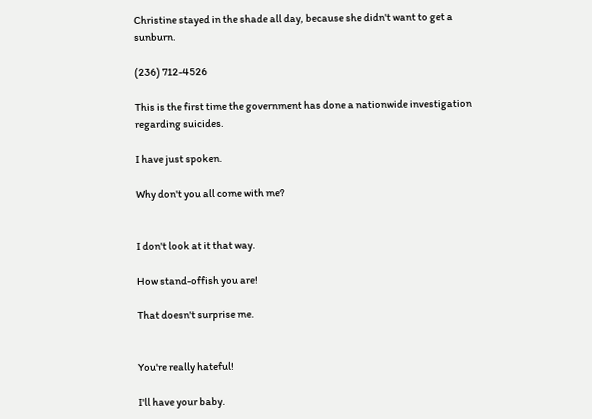Christine stayed in the shade all day, because she didn't want to get a sunburn.

(236) 712-4526

This is the first time the government has done a nationwide investigation regarding suicides.

I have just spoken.

Why don't you all come with me?


I don't look at it that way.

How stand-offish you are!

That doesn't surprise me.


You're really hateful!

I'll have your baby.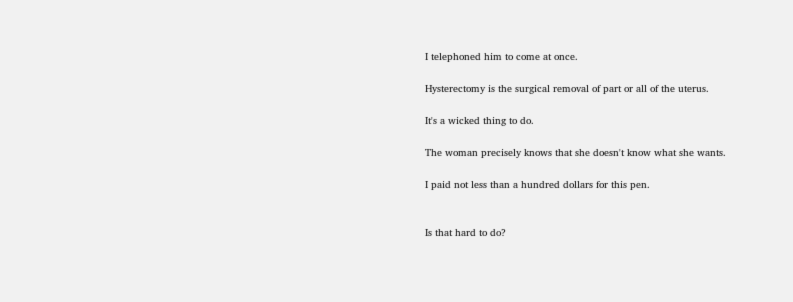I telephoned him to come at once.

Hysterectomy is the surgical removal of part or all of the uterus.

It's a wicked thing to do.

The woman precisely knows that she doesn't know what she wants.

I paid not less than a hundred dollars for this pen.


Is that hard to do?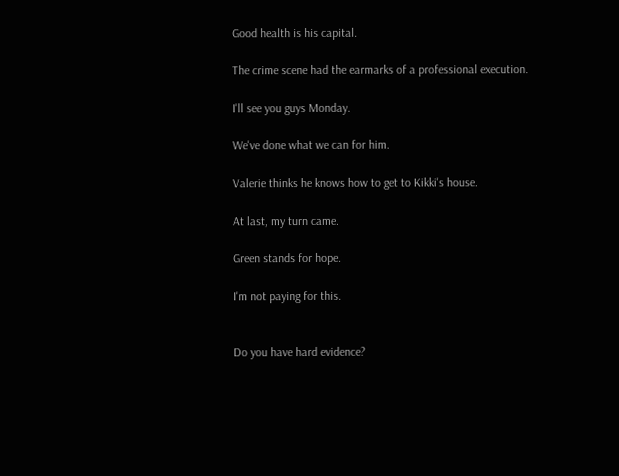Good health is his capital.

The crime scene had the earmarks of a professional execution.

I'll see you guys Monday.

We've done what we can for him.

Valerie thinks he knows how to get to Kikki's house.

At last, my turn came.

Green stands for hope.

I'm not paying for this.


Do you have hard evidence?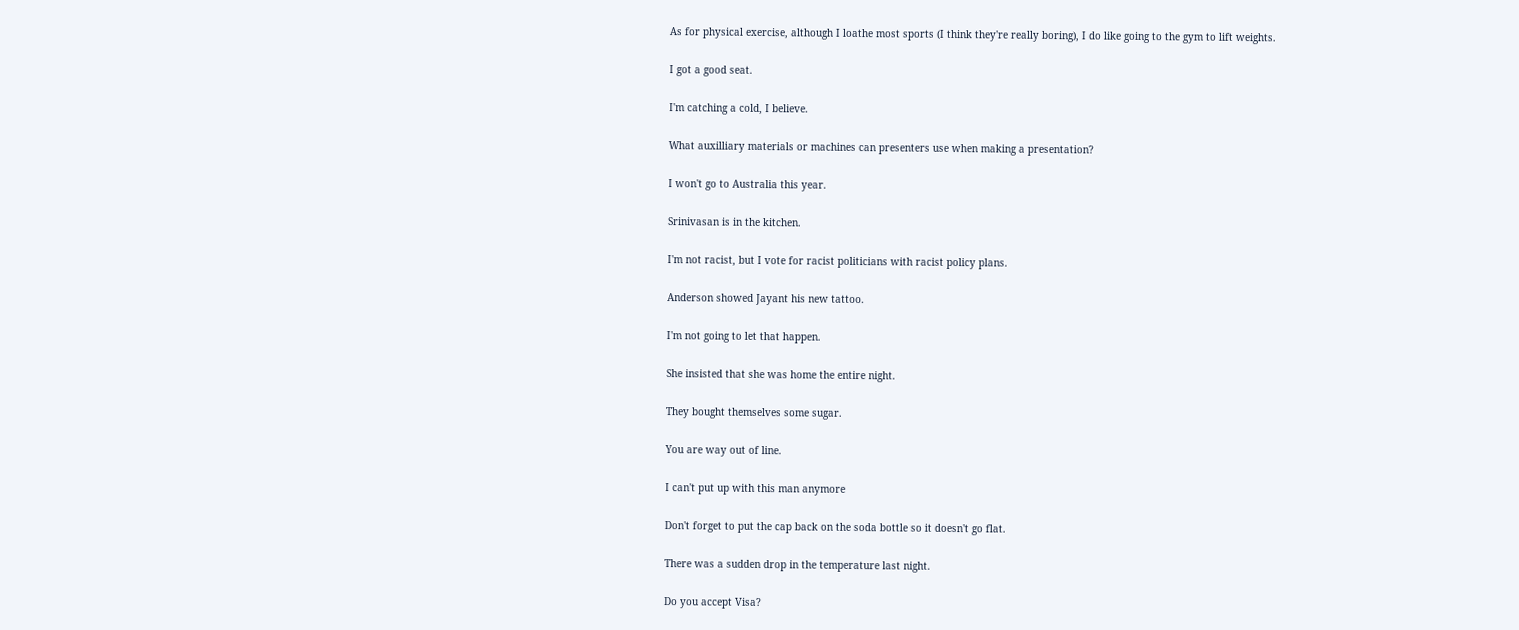As for physical exercise, although I loathe most sports (I think they're really boring), I do like going to the gym to lift weights.

I got a good seat.

I'm catching a cold, I believe.

What auxilliary materials or machines can presenters use when making a presentation?

I won't go to Australia this year.

Srinivasan is in the kitchen.

I'm not racist, but I vote for racist politicians with racist policy plans.

Anderson showed Jayant his new tattoo.

I'm not going to let that happen.

She insisted that she was home the entire night.

They bought themselves some sugar.

You are way out of line.

I can't put up with this man anymore

Don't forget to put the cap back on the soda bottle so it doesn't go flat.

There was a sudden drop in the temperature last night.

Do you accept Visa?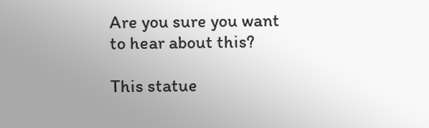Are you sure you want to hear about this?

This statue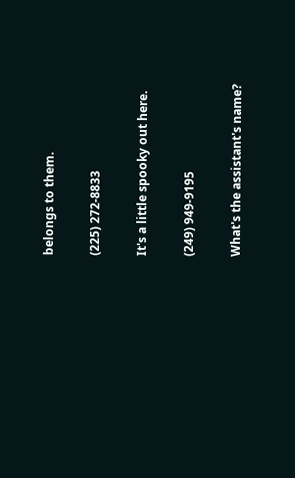belongs to them.

(225) 272-8833

It's a little spooky out here.

(249) 949-9195

What's the assistant's name?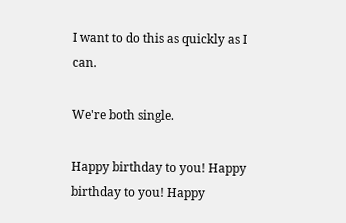I want to do this as quickly as I can.

We're both single.

Happy birthday to you! Happy birthday to you! Happy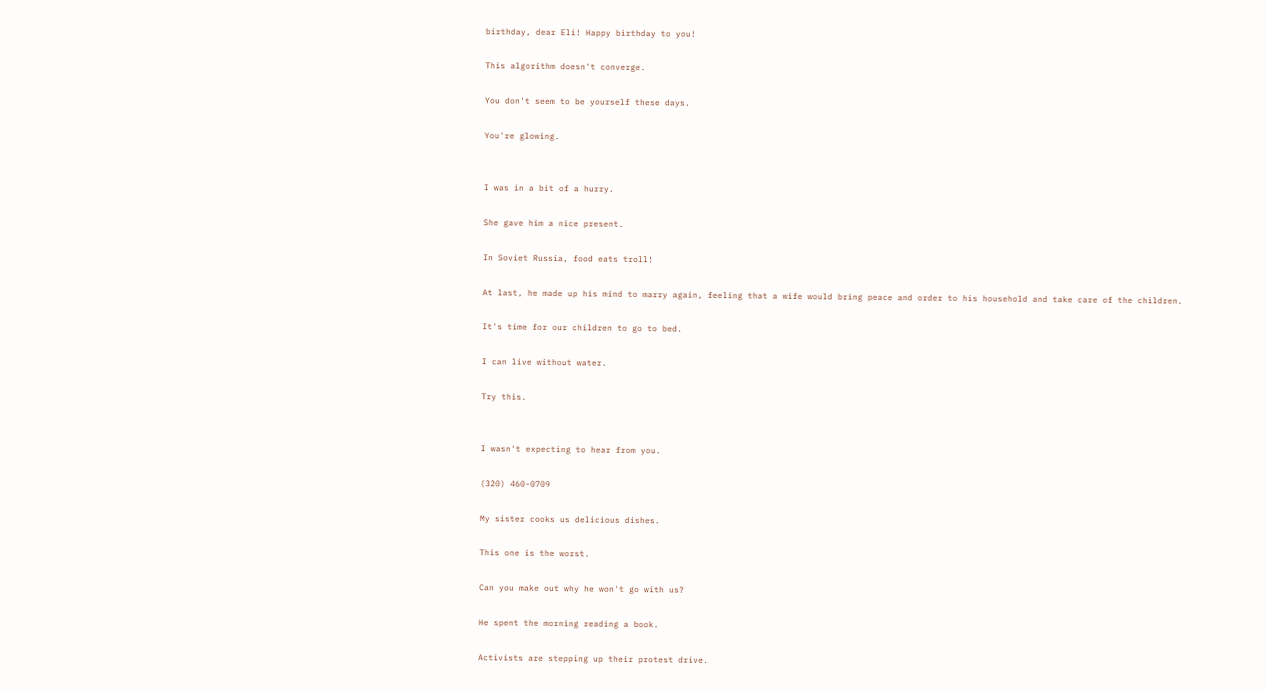birthday, dear Eli! Happy birthday to you!

This algorithm doesn't converge.

You don't seem to be yourself these days.

You're glowing.


I was in a bit of a hurry.

She gave him a nice present.

In Soviet Russia, food eats troll!

At last, he made up his mind to marry again, feeling that a wife would bring peace and order to his household and take care of the children.

It's time for our children to go to bed.

I can live without water.

Try this.


I wasn't expecting to hear from you.

(320) 460-0709

My sister cooks us delicious dishes.

This one is the worst.

Can you make out why he won't go with us?

He spent the morning reading a book.

Activists are stepping up their protest drive.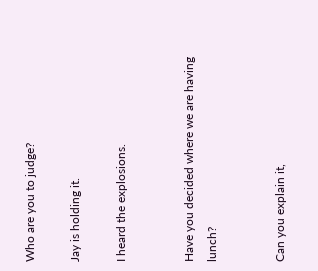Who are you to judge?

Jay is holding it.

I heard the explosions.


Have you decided where we are having lunch?


Can you explain it,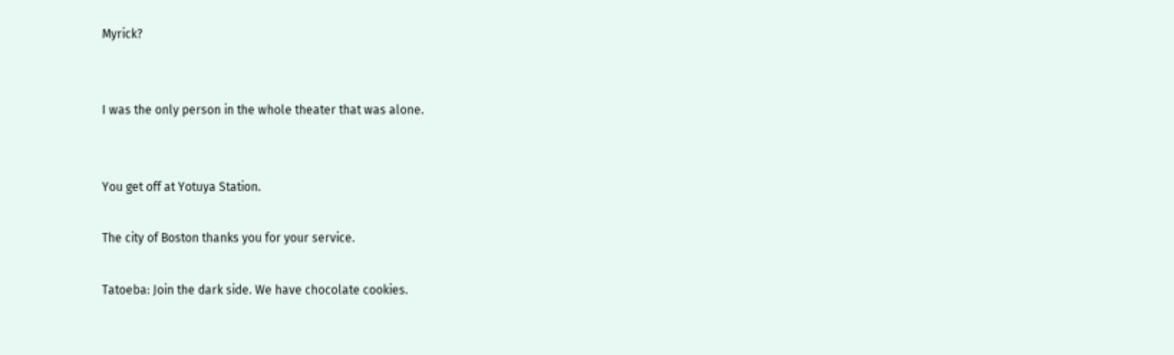Myrick?


I was the only person in the whole theater that was alone.


You get off at Yotuya Station.

The city of Boston thanks you for your service.

Tatoeba: Join the dark side. We have chocolate cookies.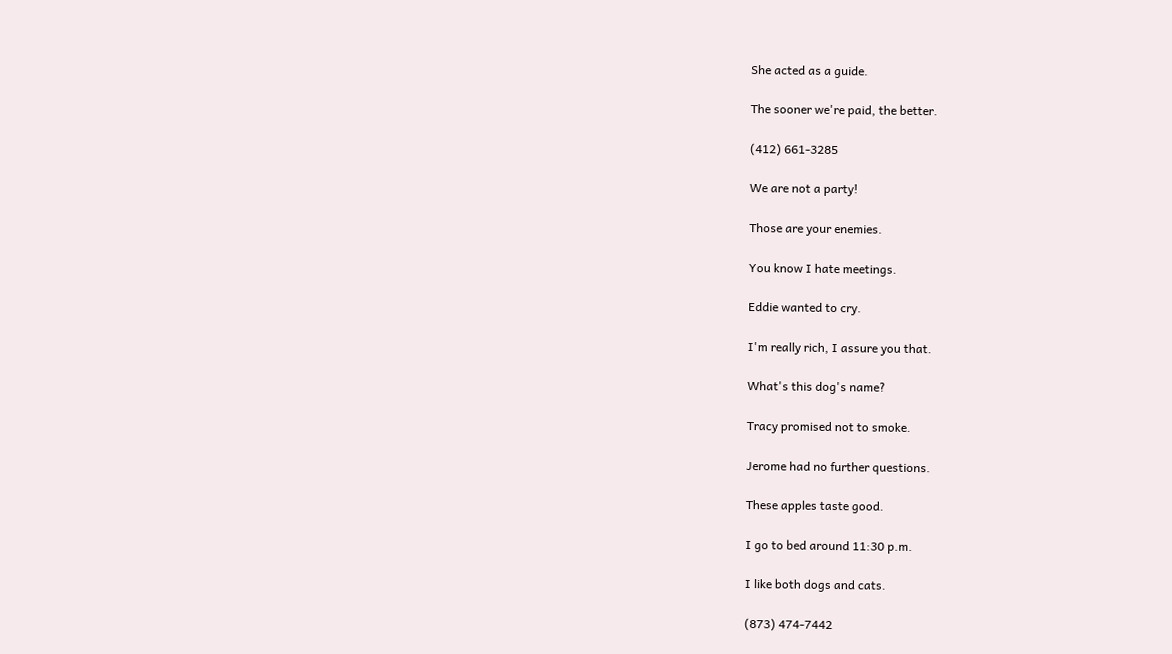She acted as a guide.

The sooner we're paid, the better.

(412) 661-3285

We are not a party!

Those are your enemies.

You know I hate meetings.

Eddie wanted to cry.

I'm really rich, I assure you that.

What's this dog's name?

Tracy promised not to smoke.

Jerome had no further questions.

These apples taste good.

I go to bed around 11:30 p.m.

I like both dogs and cats.

(873) 474-7442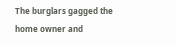The burglars gagged the home owner and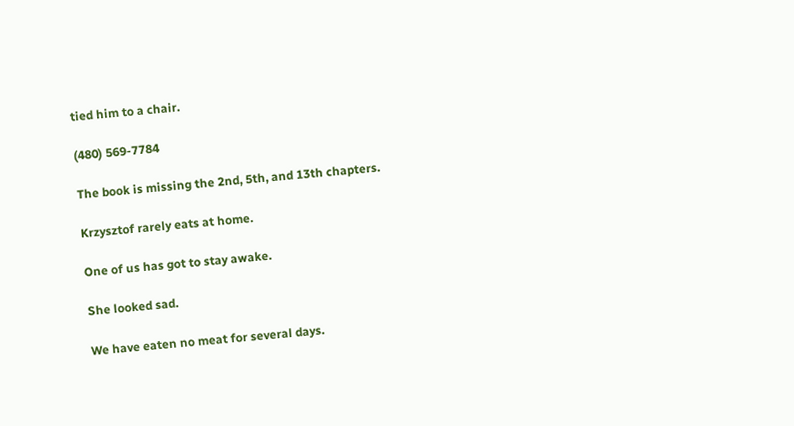tied him to a chair.

(480) 569-7784

The book is missing the 2nd, 5th, and 13th chapters.

Krzysztof rarely eats at home.

One of us has got to stay awake.

She looked sad.

We have eaten no meat for several days.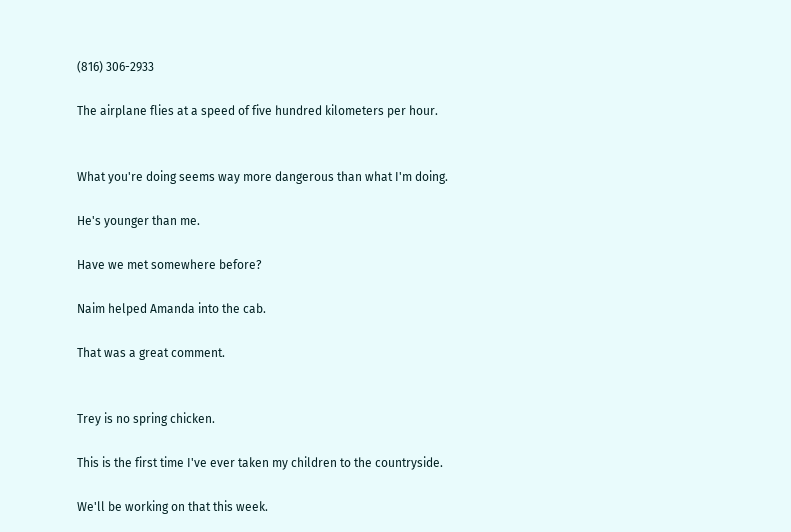(816) 306-2933

The airplane flies at a speed of five hundred kilometers per hour.


What you're doing seems way more dangerous than what I'm doing.

He's younger than me.

Have we met somewhere before?

Naim helped Amanda into the cab.

That was a great comment.


Trey is no spring chicken.

This is the first time I've ever taken my children to the countryside.

We'll be working on that this week.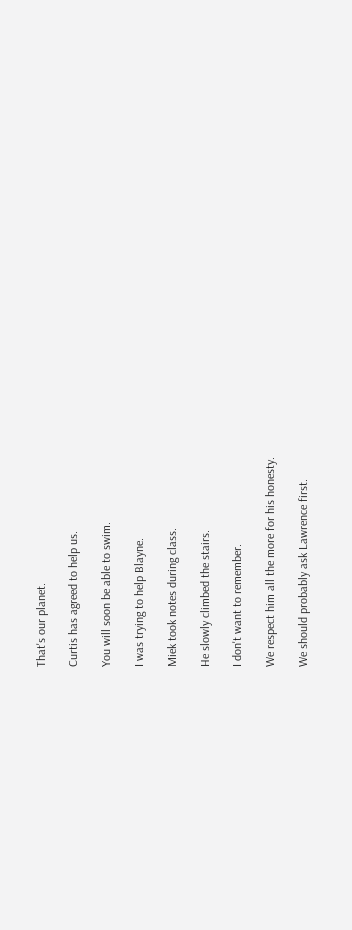That's our planet.

Curtis has agreed to help us.

You will soon be able to swim.

I was trying to help Blayne.

Miek took notes during class.

He slowly climbed the stairs.

I don't want to remember.

We respect him all the more for his honesty.

We should probably ask Lawrence first.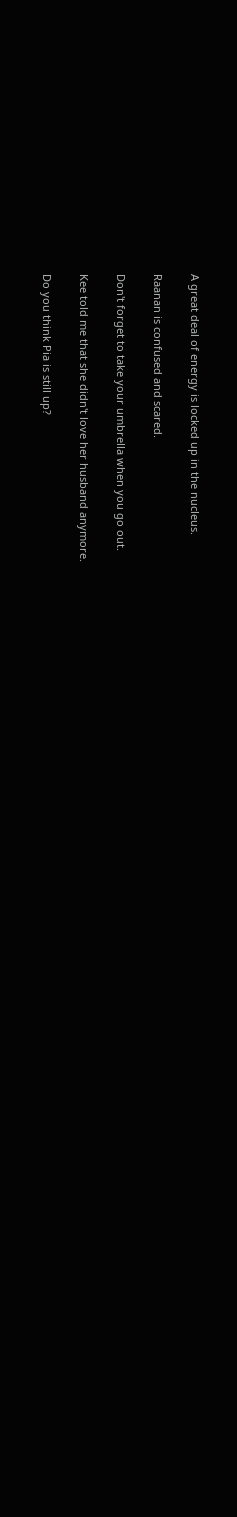A great deal of energy is locked up in the nucleus.

Raanan is confused and scared.

Don't forget to take your umbrella when you go out.

Kee told me that she didn't love her husband anymore.

Do you think Pia is still up?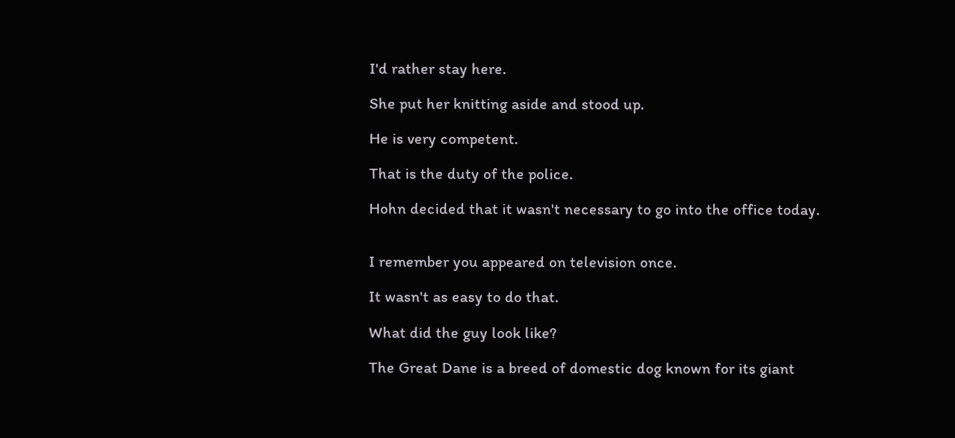I'd rather stay here.

She put her knitting aside and stood up.

He is very competent.

That is the duty of the police.

Hohn decided that it wasn't necessary to go into the office today.


I remember you appeared on television once.

It wasn't as easy to do that.

What did the guy look like?

The Great Dane is a breed of domestic dog known for its giant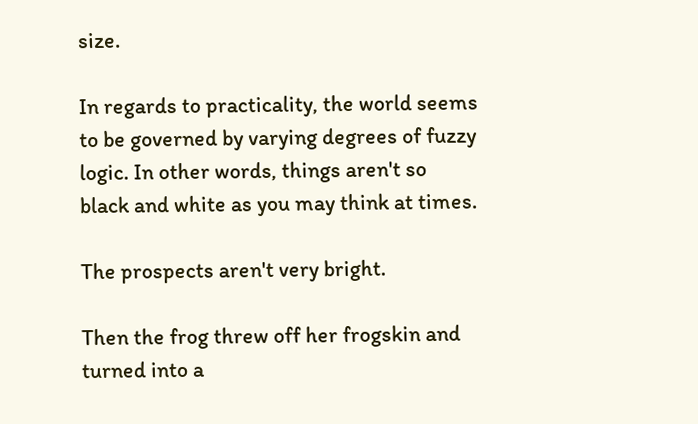size.

In regards to practicality, the world seems to be governed by varying degrees of fuzzy logic. In other words, things aren't so black and white as you may think at times.

The prospects aren't very bright.

Then the frog threw off her frogskin and turned into a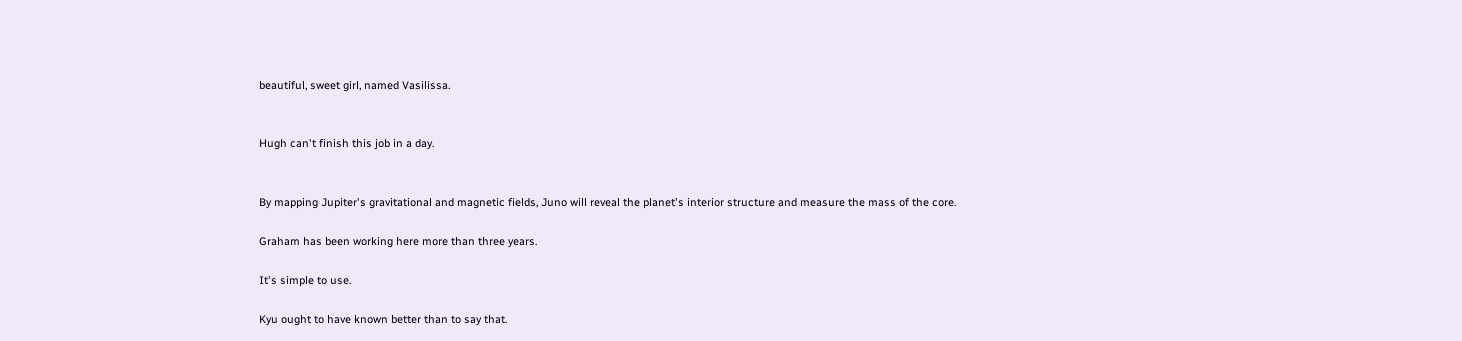beautiful, sweet girl, named Vasilissa.


Hugh can't finish this job in a day.


By mapping Jupiter's gravitational and magnetic fields, Juno will reveal the planet's interior structure and measure the mass of the core.

Graham has been working here more than three years.

It's simple to use.

Kyu ought to have known better than to say that.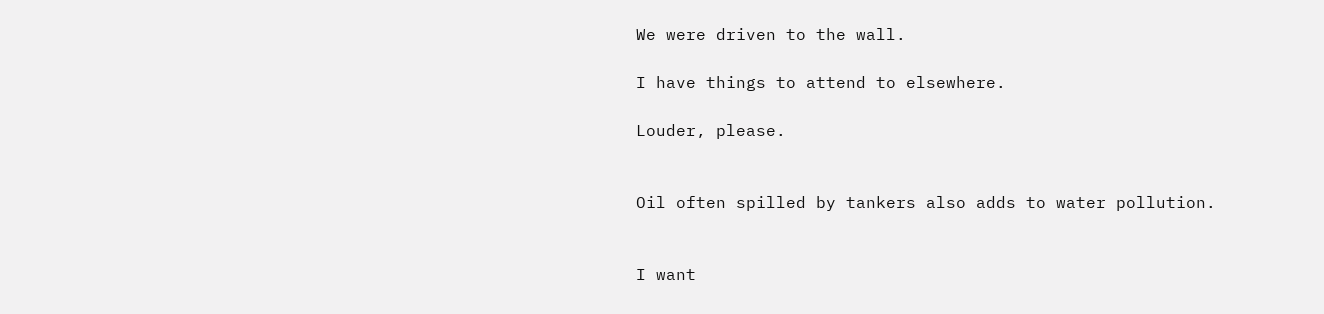We were driven to the wall.

I have things to attend to elsewhere.

Louder, please.


Oil often spilled by tankers also adds to water pollution.


I want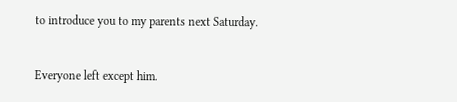to introduce you to my parents next Saturday.


Everyone left except him.